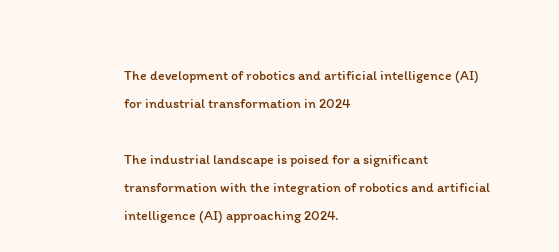The development of robotics and artificial intelligence (AI) for industrial transformation in 2024

The industrial landscape is poised for a significant transformation with the integration of robotics and artificial intelligence (AI) approaching 2024.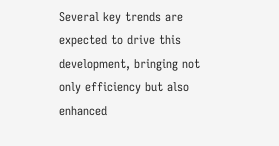Several key trends are expected to drive this development, bringing not only efficiency but also enhanced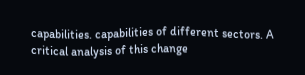capabilities. capabilities of different sectors. A critical analysis of this change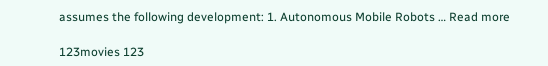assumes the following development: 1. Autonomous Mobile Robots … Read more

123movies 123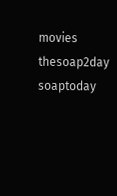movies thesoap2day soaptoday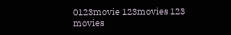0123movie 123movies 123 movies